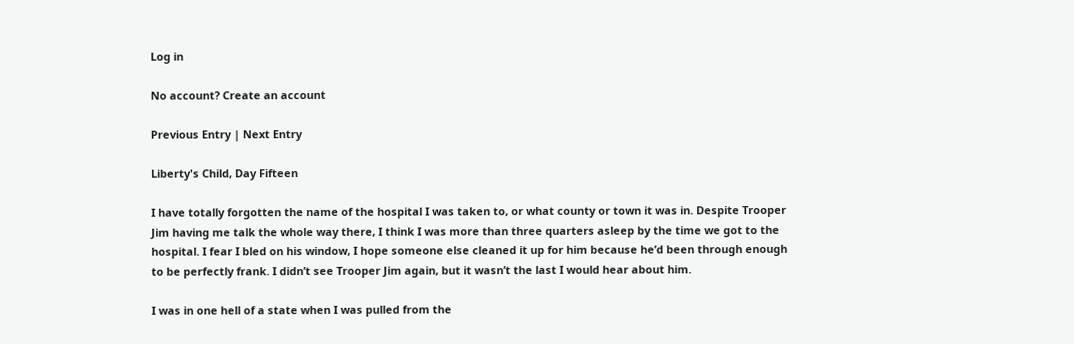Log in

No account? Create an account

Previous Entry | Next Entry

Liberty's Child, Day Fifteen

I have totally forgotten the name of the hospital I was taken to, or what county or town it was in. Despite Trooper Jim having me talk the whole way there, I think I was more than three quarters asleep by the time we got to the hospital. I fear I bled on his window, I hope someone else cleaned it up for him because he’d been through enough to be perfectly frank. I didn’t see Trooper Jim again, but it wasn’t the last I would hear about him.

I was in one hell of a state when I was pulled from the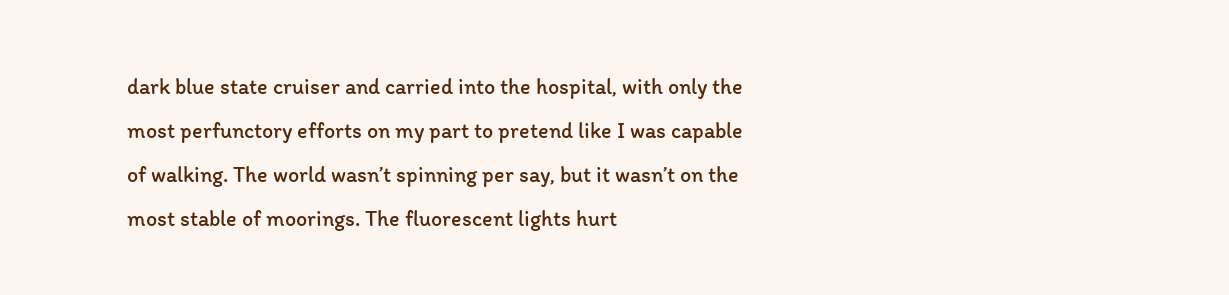dark blue state cruiser and carried into the hospital, with only the most perfunctory efforts on my part to pretend like I was capable of walking. The world wasn’t spinning per say, but it wasn’t on the most stable of moorings. The fluorescent lights hurt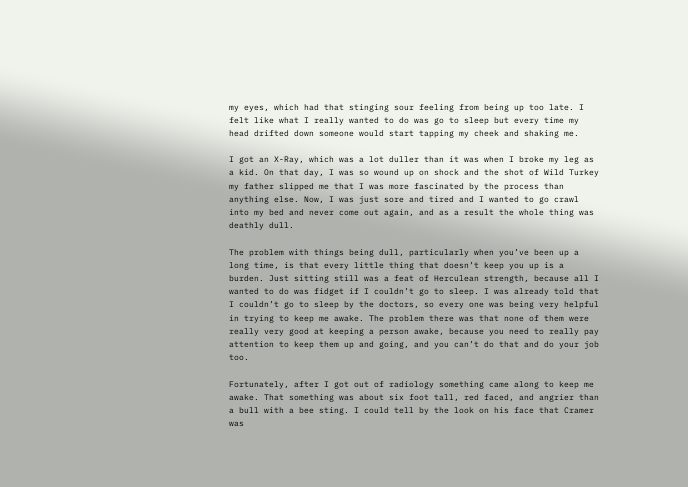my eyes, which had that stinging sour feeling from being up too late. I felt like what I really wanted to do was go to sleep but every time my head drifted down someone would start tapping my cheek and shaking me.

I got an X-Ray, which was a lot duller than it was when I broke my leg as a kid. On that day, I was so wound up on shock and the shot of Wild Turkey my father slipped me that I was more fascinated by the process than anything else. Now, I was just sore and tired and I wanted to go crawl into my bed and never come out again, and as a result the whole thing was deathly dull.

The problem with things being dull, particularly when you’ve been up a long time, is that every little thing that doesn’t keep you up is a burden. Just sitting still was a feat of Herculean strength, because all I wanted to do was fidget if I couldn’t go to sleep. I was already told that I couldn’t go to sleep by the doctors, so every one was being very helpful in trying to keep me awake. The problem there was that none of them were really very good at keeping a person awake, because you need to really pay attention to keep them up and going, and you can’t do that and do your job too.

Fortunately, after I got out of radiology something came along to keep me awake. That something was about six foot tall, red faced, and angrier than a bull with a bee sting. I could tell by the look on his face that Cramer was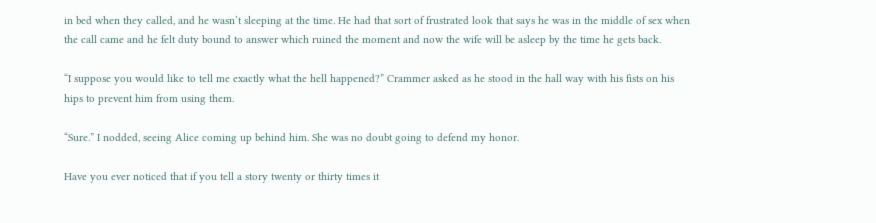in bed when they called, and he wasn’t sleeping at the time. He had that sort of frustrated look that says he was in the middle of sex when the call came and he felt duty bound to answer which ruined the moment and now the wife will be asleep by the time he gets back.

“I suppose you would like to tell me exactly what the hell happened?” Crammer asked as he stood in the hall way with his fists on his hips to prevent him from using them.

“Sure.” I nodded, seeing Alice coming up behind him. She was no doubt going to defend my honor.

Have you ever noticed that if you tell a story twenty or thirty times it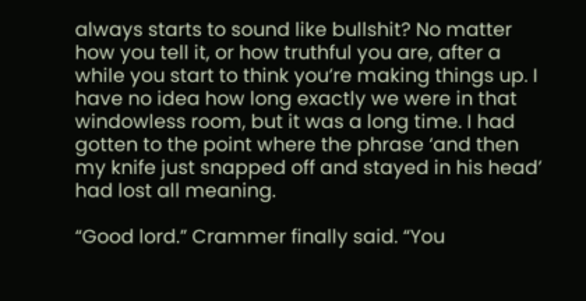always starts to sound like bullshit? No matter how you tell it, or how truthful you are, after a while you start to think you’re making things up. I have no idea how long exactly we were in that windowless room, but it was a long time. I had gotten to the point where the phrase ‘and then my knife just snapped off and stayed in his head’ had lost all meaning.

“Good lord.” Crammer finally said. “You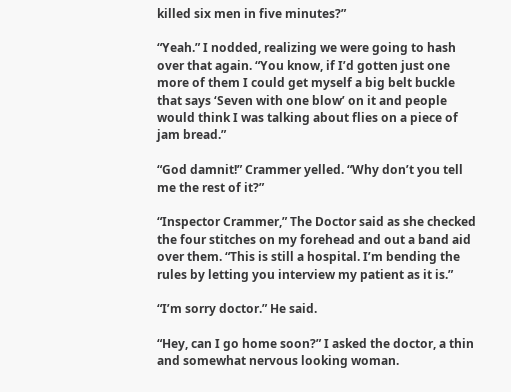killed six men in five minutes?”

“Yeah.” I nodded, realizing we were going to hash over that again. “You know, if I’d gotten just one more of them I could get myself a big belt buckle that says ‘Seven with one blow’ on it and people would think I was talking about flies on a piece of jam bread.”

“God damnit!” Crammer yelled. “Why don’t you tell me the rest of it?”

“Inspector Crammer,” The Doctor said as she checked the four stitches on my forehead and out a band aid over them. “This is still a hospital. I’m bending the rules by letting you interview my patient as it is.”

“I’m sorry doctor.” He said.

“Hey, can I go home soon?” I asked the doctor, a thin and somewhat nervous looking woman.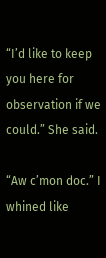“I’d like to keep you here for observation if we could.” She said.

“Aw c’mon doc.” I whined like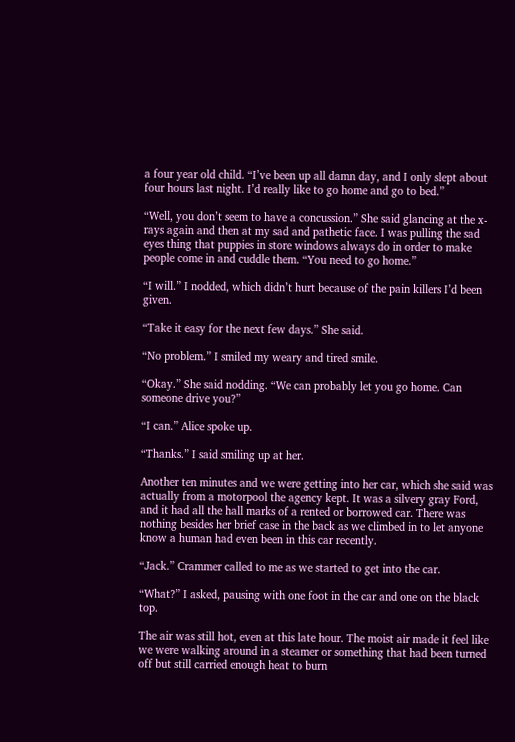a four year old child. “I’ve been up all damn day, and I only slept about four hours last night. I’d really like to go home and go to bed.”

“Well, you don’t seem to have a concussion.” She said glancing at the x-rays again and then at my sad and pathetic face. I was pulling the sad eyes thing that puppies in store windows always do in order to make people come in and cuddle them. “You need to go home.”

“I will.” I nodded, which didn’t hurt because of the pain killers I’d been given.

“Take it easy for the next few days.” She said.

“No problem.” I smiled my weary and tired smile.

“Okay.” She said nodding. “We can probably let you go home. Can someone drive you?”

“I can.” Alice spoke up.

“Thanks.” I said smiling up at her.

Another ten minutes and we were getting into her car, which she said was actually from a motorpool the agency kept. It was a silvery gray Ford, and it had all the hall marks of a rented or borrowed car. There was nothing besides her brief case in the back as we climbed in to let anyone know a human had even been in this car recently.

“Jack.” Crammer called to me as we started to get into the car.

“What?” I asked, pausing with one foot in the car and one on the black top.

The air was still hot, even at this late hour. The moist air made it feel like we were walking around in a steamer or something that had been turned off but still carried enough heat to burn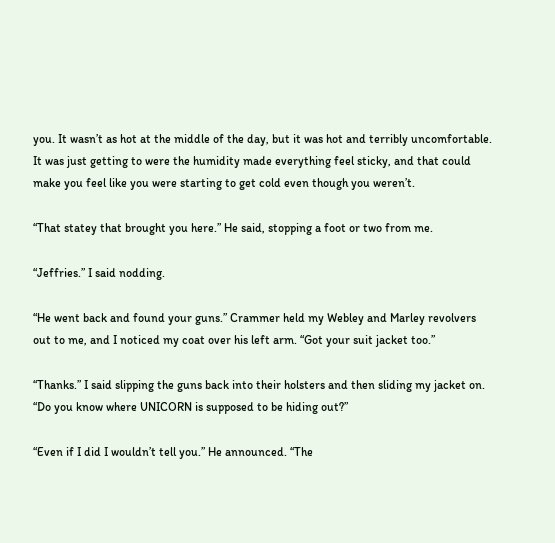you. It wasn’t as hot at the middle of the day, but it was hot and terribly uncomfortable. It was just getting to were the humidity made everything feel sticky, and that could make you feel like you were starting to get cold even though you weren’t.

“That statey that brought you here.” He said, stopping a foot or two from me.

“Jeffries.” I said nodding.

“He went back and found your guns.” Crammer held my Webley and Marley revolvers out to me, and I noticed my coat over his left arm. “Got your suit jacket too.”

“Thanks.” I said slipping the guns back into their holsters and then sliding my jacket on. “Do you know where UNICORN is supposed to be hiding out?”

“Even if I did I wouldn’t tell you.” He announced. “The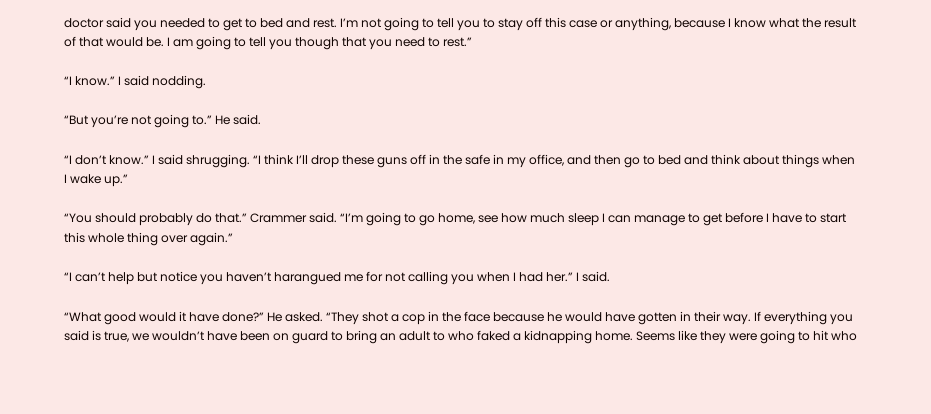doctor said you needed to get to bed and rest. I’m not going to tell you to stay off this case or anything, because I know what the result of that would be. I am going to tell you though that you need to rest.”

“I know.” I said nodding.

“But you’re not going to.” He said.

“I don’t know.” I said shrugging. “I think I’ll drop these guns off in the safe in my office, and then go to bed and think about things when I wake up.”

“You should probably do that.” Crammer said. “I’m going to go home, see how much sleep I can manage to get before I have to start this whole thing over again.”

“I can’t help but notice you haven’t harangued me for not calling you when I had her.” I said.

“What good would it have done?” He asked. “They shot a cop in the face because he would have gotten in their way. If everything you said is true, we wouldn’t have been on guard to bring an adult to who faked a kidnapping home. Seems like they were going to hit who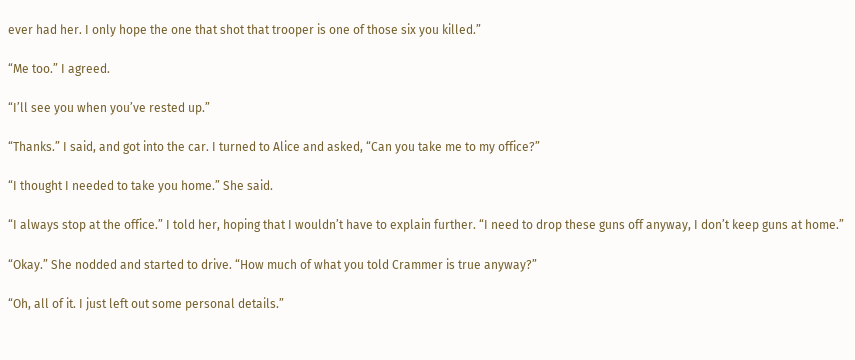ever had her. I only hope the one that shot that trooper is one of those six you killed.”

“Me too.” I agreed.

“I’ll see you when you’ve rested up.”

“Thanks.” I said, and got into the car. I turned to Alice and asked, “Can you take me to my office?”

“I thought I needed to take you home.” She said.

“I always stop at the office.” I told her, hoping that I wouldn’t have to explain further. “I need to drop these guns off anyway, I don’t keep guns at home.”

“Okay.” She nodded and started to drive. “How much of what you told Crammer is true anyway?”

“Oh, all of it. I just left out some personal details.”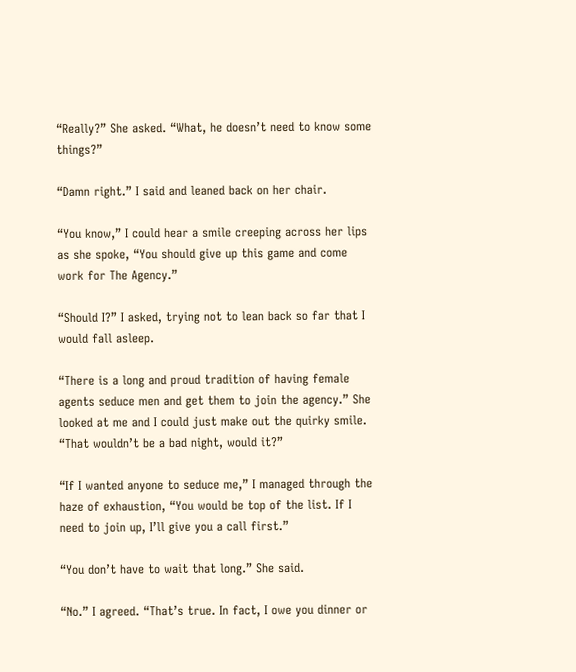“Really?” She asked. “What, he doesn’t need to know some things?”

“Damn right.” I said and leaned back on her chair.

“You know,” I could hear a smile creeping across her lips as she spoke, “You should give up this game and come work for The Agency.”

“Should I?” I asked, trying not to lean back so far that I would fall asleep.

“There is a long and proud tradition of having female agents seduce men and get them to join the agency.” She looked at me and I could just make out the quirky smile. “That wouldn’t be a bad night, would it?”

“If I wanted anyone to seduce me,” I managed through the haze of exhaustion, “You would be top of the list. If I need to join up, I’ll give you a call first.”

“You don’t have to wait that long.” She said.

“No.” I agreed. “That’s true. In fact, I owe you dinner or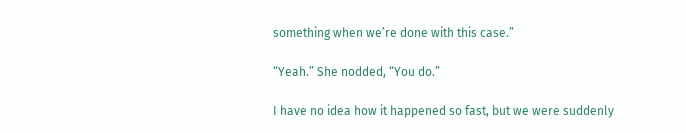something when we’re done with this case.”

“Yeah.” She nodded, “You do.”

I have no idea how it happened so fast, but we were suddenly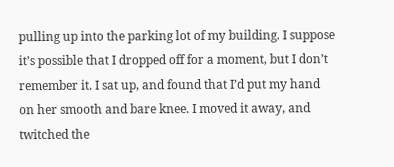pulling up into the parking lot of my building. I suppose it’s possible that I dropped off for a moment, but I don’t remember it. I sat up, and found that I’d put my hand on her smooth and bare knee. I moved it away, and twitched the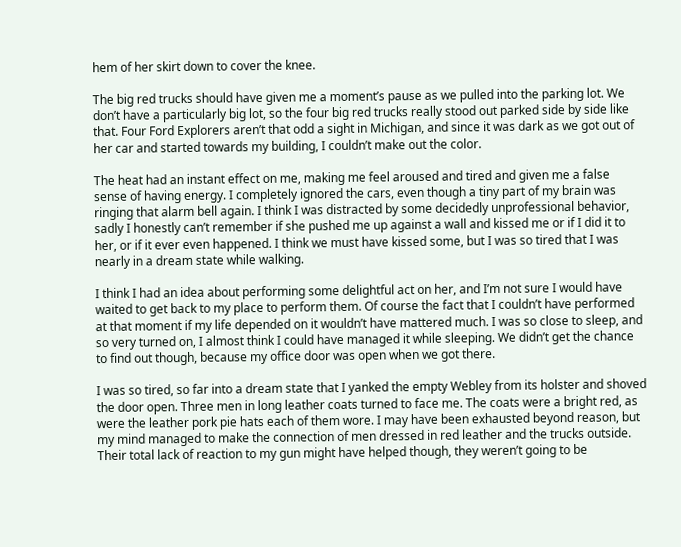hem of her skirt down to cover the knee.

The big red trucks should have given me a moment’s pause as we pulled into the parking lot. We don’t have a particularly big lot, so the four big red trucks really stood out parked side by side like that. Four Ford Explorers aren’t that odd a sight in Michigan, and since it was dark as we got out of her car and started towards my building, I couldn’t make out the color.

The heat had an instant effect on me, making me feel aroused and tired and given me a false sense of having energy. I completely ignored the cars, even though a tiny part of my brain was ringing that alarm bell again. I think I was distracted by some decidedly unprofessional behavior, sadly I honestly can’t remember if she pushed me up against a wall and kissed me or if I did it to her, or if it ever even happened. I think we must have kissed some, but I was so tired that I was nearly in a dream state while walking.

I think I had an idea about performing some delightful act on her, and I’m not sure I would have waited to get back to my place to perform them. Of course the fact that I couldn’t have performed at that moment if my life depended on it wouldn’t have mattered much. I was so close to sleep, and so very turned on, I almost think I could have managed it while sleeping. We didn’t get the chance to find out though, because my office door was open when we got there.

I was so tired, so far into a dream state that I yanked the empty Webley from its holster and shoved the door open. Three men in long leather coats turned to face me. The coats were a bright red, as were the leather pork pie hats each of them wore. I may have been exhausted beyond reason, but my mind managed to make the connection of men dressed in red leather and the trucks outside. Their total lack of reaction to my gun might have helped though, they weren’t going to be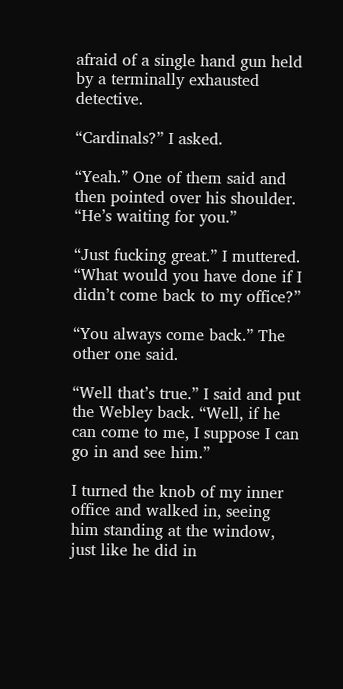afraid of a single hand gun held by a terminally exhausted detective.

“Cardinals?” I asked.

“Yeah.” One of them said and then pointed over his shoulder. “He’s waiting for you.”

“Just fucking great.” I muttered. “What would you have done if I didn’t come back to my office?”

“You always come back.” The other one said.

“Well that’s true.” I said and put the Webley back. “Well, if he can come to me, I suppose I can go in and see him.”

I turned the knob of my inner office and walked in, seeing him standing at the window, just like he did in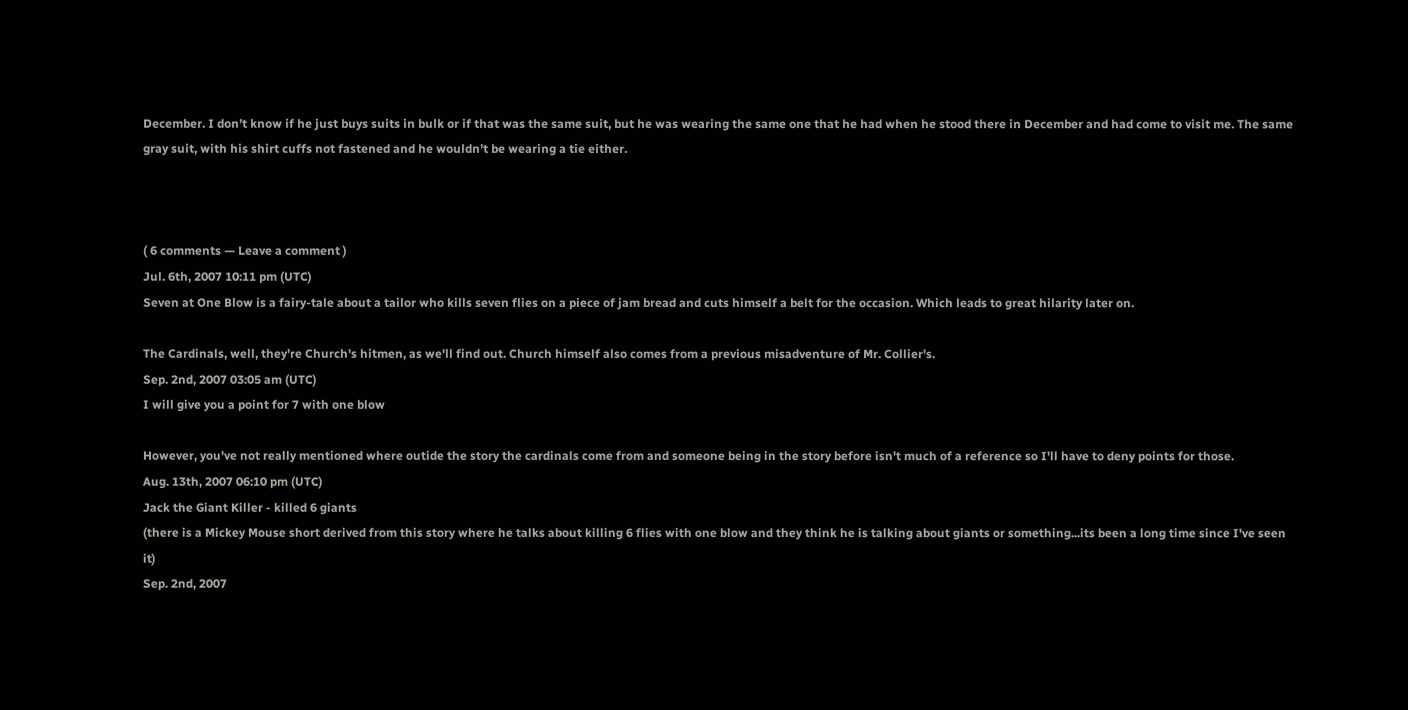December. I don’t know if he just buys suits in bulk or if that was the same suit, but he was wearing the same one that he had when he stood there in December and had come to visit me. The same gray suit, with his shirt cuffs not fastened and he wouldn’t be wearing a tie either.



( 6 comments — Leave a comment )
Jul. 6th, 2007 10:11 pm (UTC)
Seven at One Blow is a fairy-tale about a tailor who kills seven flies on a piece of jam bread and cuts himself a belt for the occasion. Which leads to great hilarity later on.

The Cardinals, well, they're Church's hitmen, as we'll find out. Church himself also comes from a previous misadventure of Mr. Collier's.
Sep. 2nd, 2007 03:05 am (UTC)
I will give you a point for 7 with one blow

However, you've not really mentioned where outide the story the cardinals come from and someone being in the story before isn't much of a reference so I'll have to deny points for those.
Aug. 13th, 2007 06:10 pm (UTC)
Jack the Giant Killer - killed 6 giants
(there is a Mickey Mouse short derived from this story where he talks about killing 6 flies with one blow and they think he is talking about giants or something...its been a long time since I've seen it)
Sep. 2nd, 2007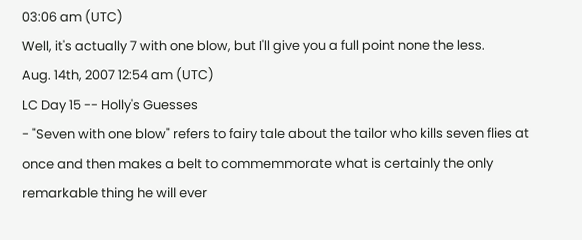03:06 am (UTC)
Well, it's actually 7 with one blow, but I'll give you a full point none the less.
Aug. 14th, 2007 12:54 am (UTC)
LC Day 15 -- Holly's Guesses
- "Seven with one blow" refers to fairy tale about the tailor who kills seven flies at once and then makes a belt to commemmorate what is certainly the only remarkable thing he will ever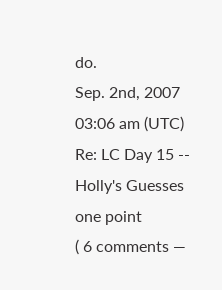do.
Sep. 2nd, 2007 03:06 am (UTC)
Re: LC Day 15 -- Holly's Guesses
one point
( 6 comments —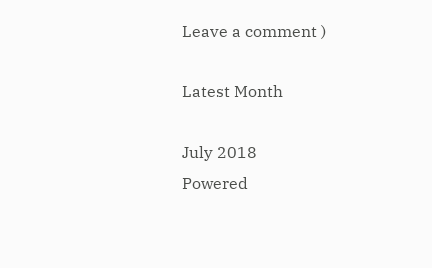Leave a comment )

Latest Month

July 2018
Powered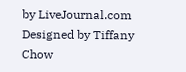by LiveJournal.com
Designed by Tiffany Chow